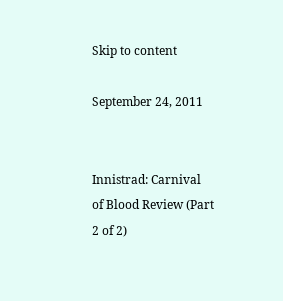Skip to content

September 24, 2011


Innistrad: Carnival of Blood Review (Part 2 of 2)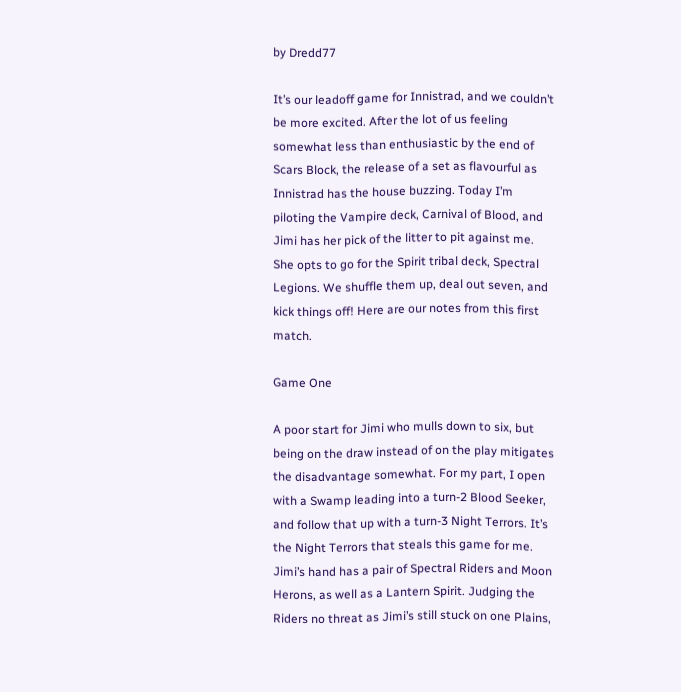by Dredd77

It’s our leadoff game for Innistrad, and we couldn’t be more excited. After the lot of us feeling somewhat less than enthusiastic by the end of Scars Block, the release of a set as flavourful as Innistrad has the house buzzing. Today I’m piloting the Vampire deck, Carnival of Blood, and Jimi has her pick of the litter to pit against me. She opts to go for the Spirit tribal deck, Spectral Legions. We shuffle them up, deal out seven, and kick things off! Here are our notes from this first match.

Game One

A poor start for Jimi who mulls down to six, but being on the draw instead of on the play mitigates the disadvantage somewhat. For my part, I open with a Swamp leading into a turn-2 Blood Seeker, and follow that up with a turn-3 Night Terrors. It’s the Night Terrors that steals this game for me. Jimi’s hand has a pair of Spectral Riders and Moon Herons, as well as a Lantern Spirit. Judging the Riders no threat as Jimi’s still stuck on one Plains,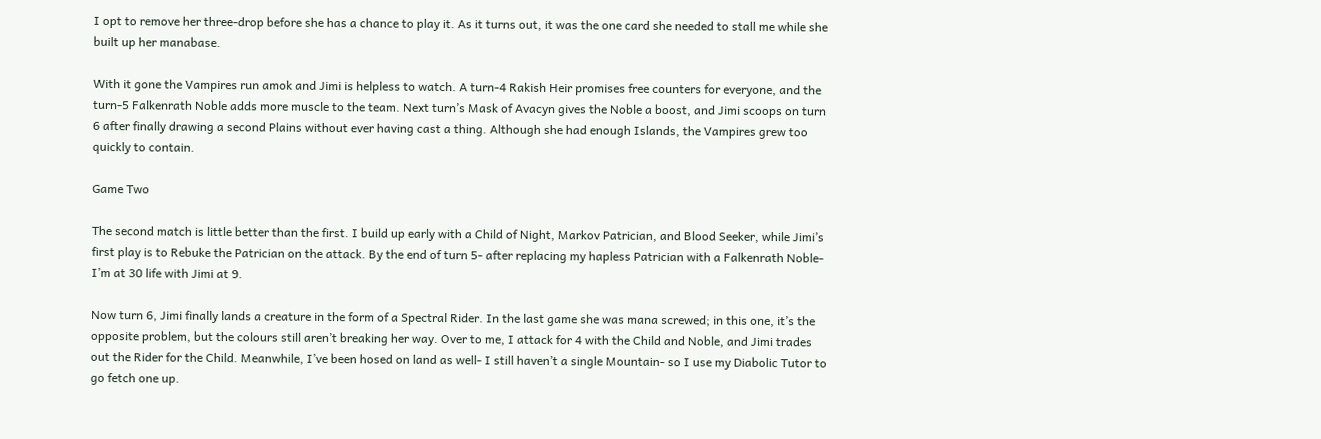I opt to remove her three-drop before she has a chance to play it. As it turns out, it was the one card she needed to stall me while she built up her manabase.

With it gone the Vampires run amok and Jimi is helpless to watch. A turn-4 Rakish Heir promises free counters for everyone, and the turn-5 Falkenrath Noble adds more muscle to the team. Next turn’s Mask of Avacyn gives the Noble a boost, and Jimi scoops on turn 6 after finally drawing a second Plains without ever having cast a thing. Although she had enough Islands, the Vampires grew too quickly to contain.

Game Two

The second match is little better than the first. I build up early with a Child of Night, Markov Patrician, and Blood Seeker, while Jimi’s first play is to Rebuke the Patrician on the attack. By the end of turn 5- after replacing my hapless Patrician with a Falkenrath Noble- I’m at 30 life with Jimi at 9.

Now turn 6, Jimi finally lands a creature in the form of a Spectral Rider. In the last game she was mana screwed; in this one, it’s the opposite problem, but the colours still aren’t breaking her way. Over to me, I attack for 4 with the Child and Noble, and Jimi trades out the Rider for the Child. Meanwhile, I’ve been hosed on land as well- I still haven’t a single Mountain- so I use my Diabolic Tutor to go fetch one up.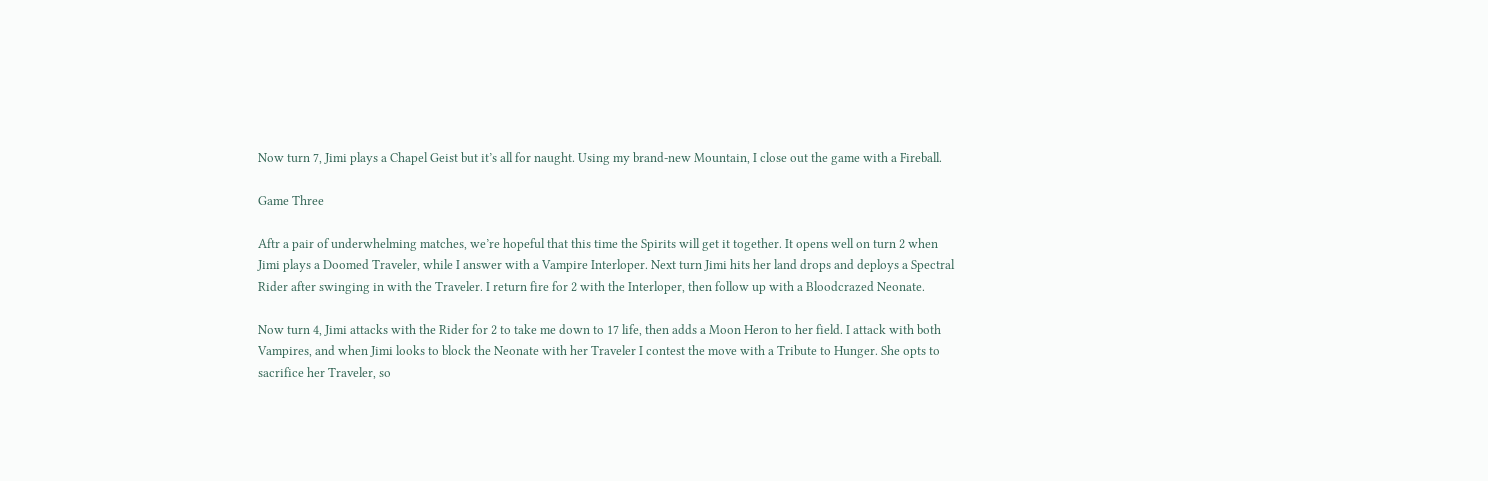Now turn 7, Jimi plays a Chapel Geist but it’s all for naught. Using my brand-new Mountain, I close out the game with a Fireball.

Game Three

Aftr a pair of underwhelming matches, we’re hopeful that this time the Spirits will get it together. It opens well on turn 2 when Jimi plays a Doomed Traveler, while I answer with a Vampire Interloper. Next turn Jimi hits her land drops and deploys a Spectral Rider after swinging in with the Traveler. I return fire for 2 with the Interloper, then follow up with a Bloodcrazed Neonate.

Now turn 4, Jimi attacks with the Rider for 2 to take me down to 17 life, then adds a Moon Heron to her field. I attack with both Vampires, and when Jimi looks to block the Neonate with her Traveler I contest the move with a Tribute to Hunger. She opts to sacrifice her Traveler, so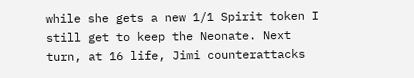while she gets a new 1/1 Spirit token I still get to keep the Neonate. Next turn, at 16 life, Jimi counterattacks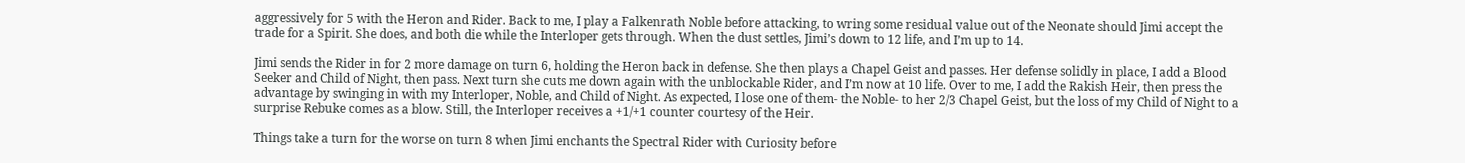aggressively for 5 with the Heron and Rider. Back to me, I play a Falkenrath Noble before attacking, to wring some residual value out of the Neonate should Jimi accept the trade for a Spirit. She does, and both die while the Interloper gets through. When the dust settles, Jimi’s down to 12 life, and I’m up to 14.

Jimi sends the Rider in for 2 more damage on turn 6, holding the Heron back in defense. She then plays a Chapel Geist and passes. Her defense solidly in place, I add a Blood Seeker and Child of Night, then pass. Next turn she cuts me down again with the unblockable Rider, and I’m now at 10 life. Over to me, I add the Rakish Heir, then press the advantage by swinging in with my Interloper, Noble, and Child of Night. As expected, I lose one of them- the Noble- to her 2/3 Chapel Geist, but the loss of my Child of Night to a surprise Rebuke comes as a blow. Still, the Interloper receives a +1/+1 counter courtesy of the Heir.

Things take a turn for the worse on turn 8 when Jimi enchants the Spectral Rider with Curiosity before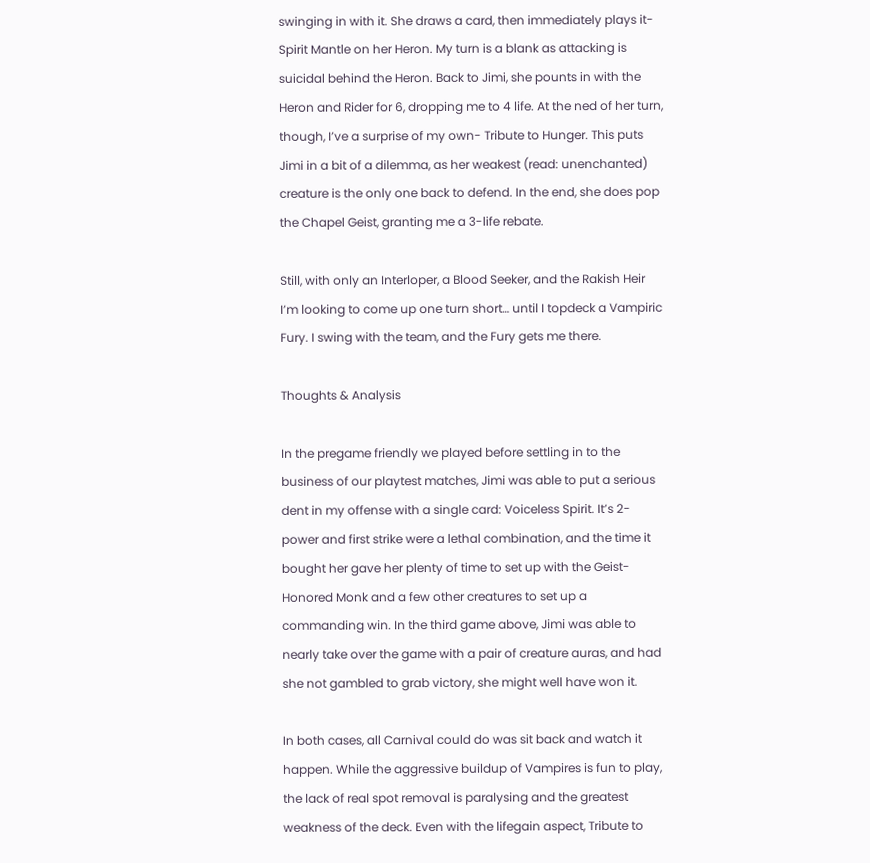swinging in with it. She draws a card, then immediately plays it- Spirit Mantle on her Heron. My turn is a blank as attacking is suicidal behind the Heron. Back to Jimi, she pounts in with the Heron and Rider for 6, dropping me to 4 life. At the ned of her turn, though, I’ve a surprise of my own- Tribute to Hunger. This puts Jimi in a bit of a dilemma, as her weakest (read: unenchanted) creature is the only one back to defend. In the end, she does pop the Chapel Geist, granting me a 3-life rebate.

Still, with only an Interloper, a Blood Seeker, and the Rakish Heir I’m looking to come up one turn short… until I topdeck a Vampiric Fury. I swing with the team, and the Fury gets me there.

Thoughts & Analysis

In the pregame friendly we played before settling in to the business of our playtest matches, Jimi was able to put a serious dent in my offense with a single card: Voiceless Spirit. It’s 2-power and first strike were a lethal combination, and the time it bought her gave her plenty of time to set up with the Geist-Honored Monk and a few other creatures to set up a commanding win. In the third game above, Jimi was able to nearly take over the game with a pair of creature auras, and had she not gambled to grab victory, she might well have won it.

In both cases, all Carnival could do was sit back and watch it happen. While the aggressive buildup of Vampires is fun to play, the lack of real spot removal is paralysing and the greatest weakness of the deck. Even with the lifegain aspect, Tribute to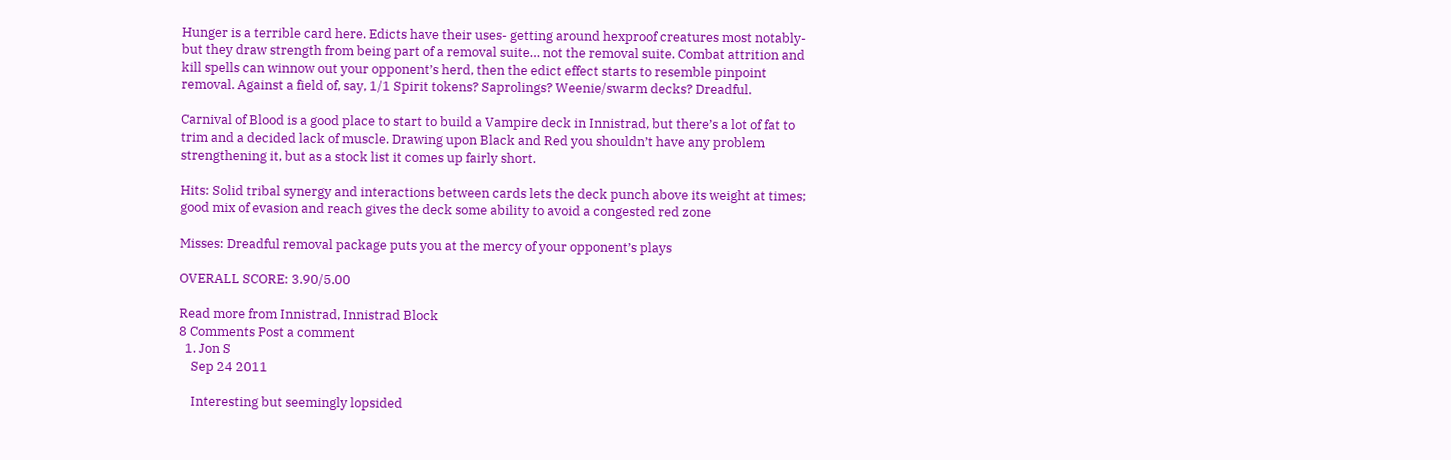Hunger is a terrible card here. Edicts have their uses- getting around hexproof creatures most notably- but they draw strength from being part of a removal suite… not the removal suite. Combat attrition and kill spells can winnow out your opponent’s herd, then the edict effect starts to resemble pinpoint removal. Against a field of, say, 1/1 Spirit tokens? Saprolings? Weenie/swarm decks? Dreadful.

Carnival of Blood is a good place to start to build a Vampire deck in Innistrad, but there’s a lot of fat to trim and a decided lack of muscle. Drawing upon Black and Red you shouldn’t have any problem strengthening it, but as a stock list it comes up fairly short.

Hits: Solid tribal synergy and interactions between cards lets the deck punch above its weight at times; good mix of evasion and reach gives the deck some ability to avoid a congested red zone

Misses: Dreadful removal package puts you at the mercy of your opponent’s plays

OVERALL SCORE: 3.90/5.00

Read more from Innistrad, Innistrad Block
8 Comments Post a comment
  1. Jon S
    Sep 24 2011

    Interesting but seemingly lopsided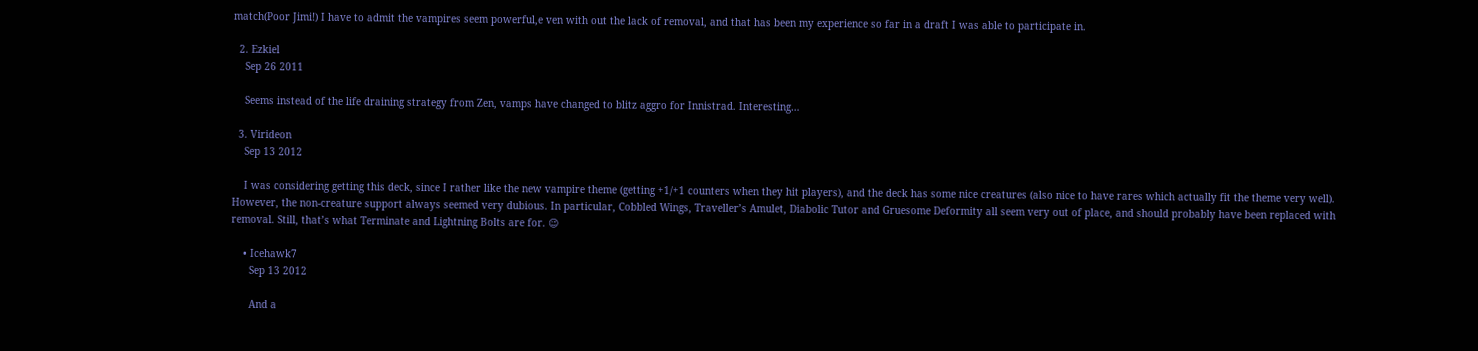match(Poor Jimi!) I have to admit the vampires seem powerful,e ven with out the lack of removal, and that has been my experience so far in a draft I was able to participate in.

  2. Ezkiel
    Sep 26 2011

    Seems instead of the life draining strategy from Zen, vamps have changed to blitz aggro for Innistrad. Interesting…

  3. Virideon
    Sep 13 2012

    I was considering getting this deck, since I rather like the new vampire theme (getting +1/+1 counters when they hit players), and the deck has some nice creatures (also nice to have rares which actually fit the theme very well). However, the non-creature support always seemed very dubious. In particular, Cobbled Wings, Traveller’s Amulet, Diabolic Tutor and Gruesome Deformity all seem very out of place, and should probably have been replaced with removal. Still, that’s what Terminate and Lightning Bolts are for. 😉

    • Icehawk7
      Sep 13 2012

      And a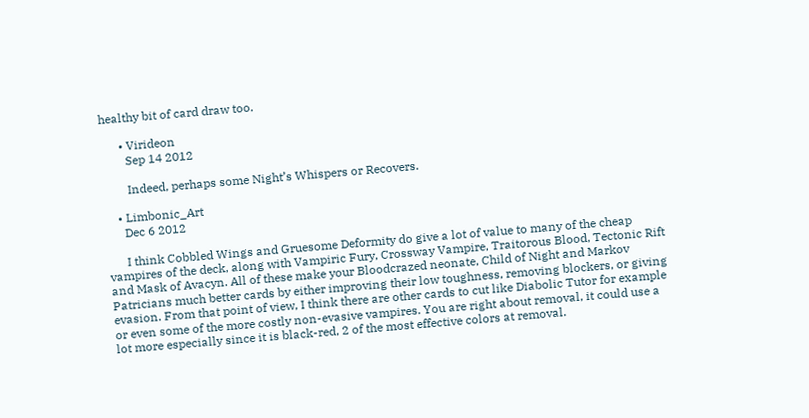healthy bit of card draw too.

      • Virideon
        Sep 14 2012

        Indeed, perhaps some Night’s Whispers or Recovers.

    • Limbonic_Art
      Dec 6 2012

      I think Cobbled Wings and Gruesome Deformity do give a lot of value to many of the cheap vampires of the deck, along with Vampiric Fury, Crossway Vampire, Traitorous Blood, Tectonic Rift and Mask of Avacyn. All of these make your Bloodcrazed neonate, Child of Night and Markov Patricians much better cards by either improving their low toughness, removing blockers, or giving evasion. From that point of view, I think there are other cards to cut like Diabolic Tutor for example or even some of the more costly non-evasive vampires. You are right about removal, it could use a lot more especially since it is black-red, 2 of the most effective colors at removal.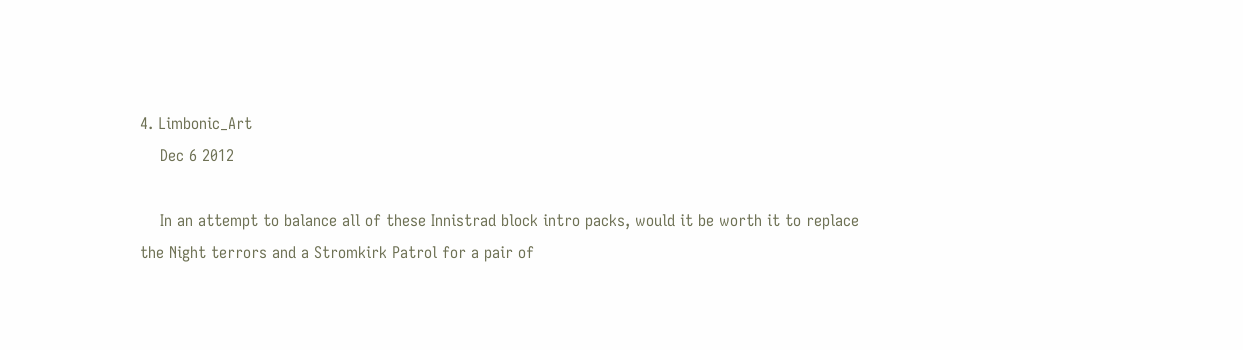4. Limbonic_Art
    Dec 6 2012

    In an attempt to balance all of these Innistrad block intro packs, would it be worth it to replace the Night terrors and a Stromkirk Patrol for a pair of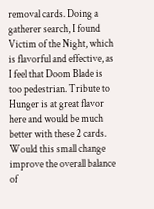removal cards. Doing a gatherer search, I found Victim of the Night, which is flavorful and effective, as I feel that Doom Blade is too pedestrian. Tribute to Hunger is at great flavor here and would be much better with these 2 cards. Would this small change improve the overall balance of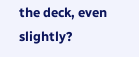the deck, even slightly?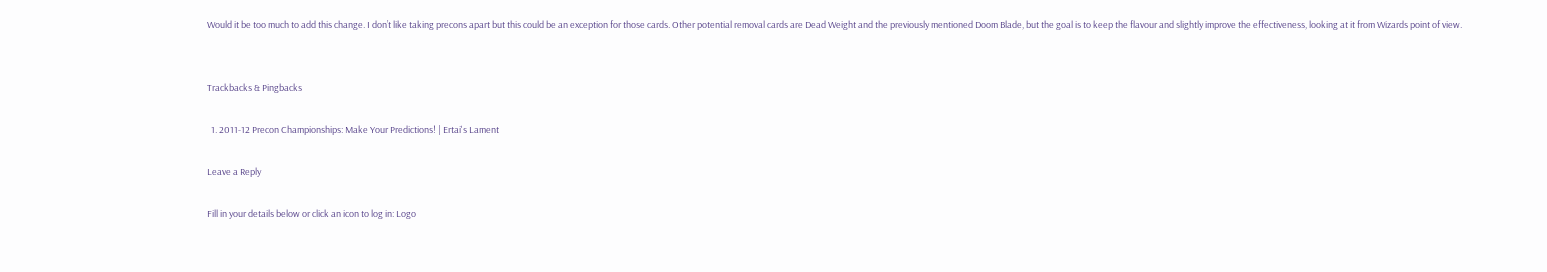Would it be too much to add this change. I don’t like taking precons apart but this could be an exception for those cards. Other potential removal cards are Dead Weight and the previously mentioned Doom Blade, but the goal is to keep the flavour and slightly improve the effectiveness, looking at it from Wizards point of view.


Trackbacks & Pingbacks

  1. 2011-12 Precon Championships: Make Your Predictions! | Ertai's Lament

Leave a Reply

Fill in your details below or click an icon to log in: Logo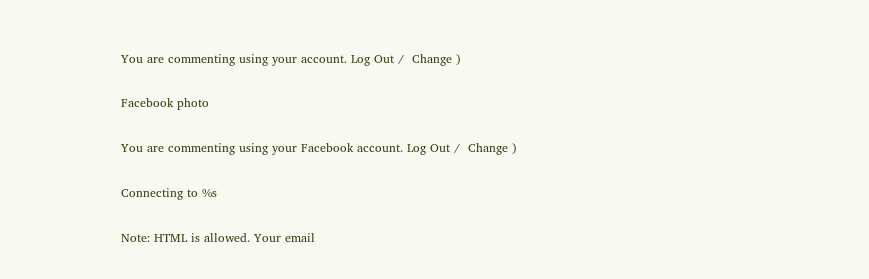You are commenting using your account. Log Out /  Change )

Facebook photo

You are commenting using your Facebook account. Log Out /  Change )

Connecting to %s

Note: HTML is allowed. Your email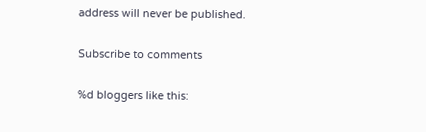address will never be published.

Subscribe to comments

%d bloggers like this: